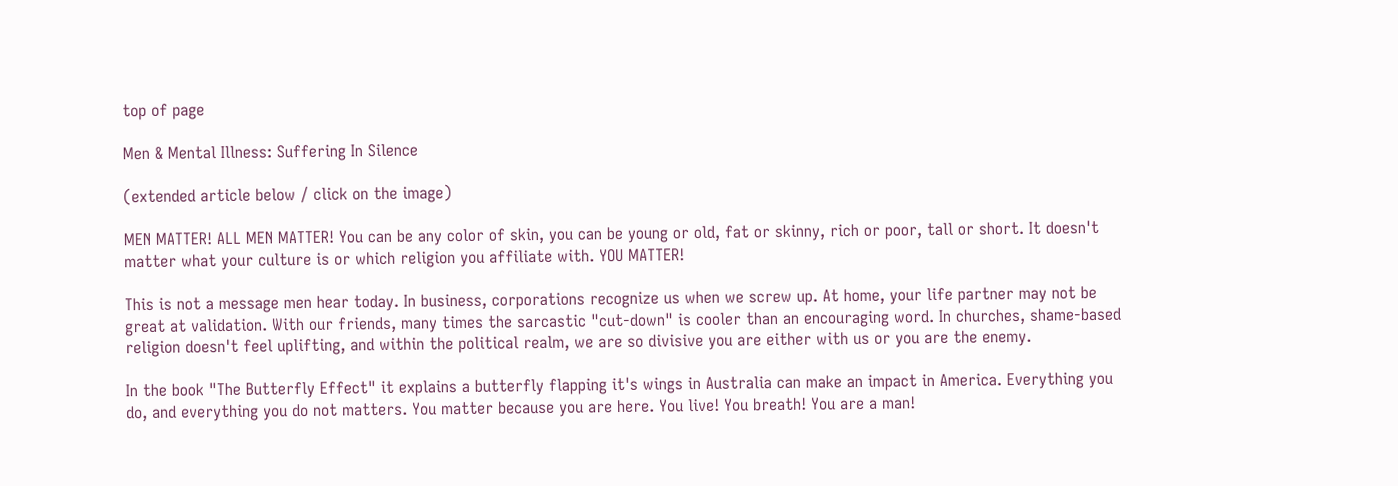top of page

Men & Mental Illness: Suffering In Silence

(extended article below / click on the image)

MEN MATTER! ALL MEN MATTER! You can be any color of skin, you can be young or old, fat or skinny, rich or poor, tall or short. It doesn't matter what your culture is or which religion you affiliate with. YOU MATTER!

This is not a message men hear today. In business, corporations recognize us when we screw up. At home, your life partner may not be great at validation. With our friends, many times the sarcastic "cut-down" is cooler than an encouraging word. In churches, shame-based religion doesn't feel uplifting, and within the political realm, we are so divisive you are either with us or you are the enemy.

In the book "The Butterfly Effect" it explains a butterfly flapping it's wings in Australia can make an impact in America. Everything you do, and everything you do not matters. You matter because you are here. You live! You breath! You are a man!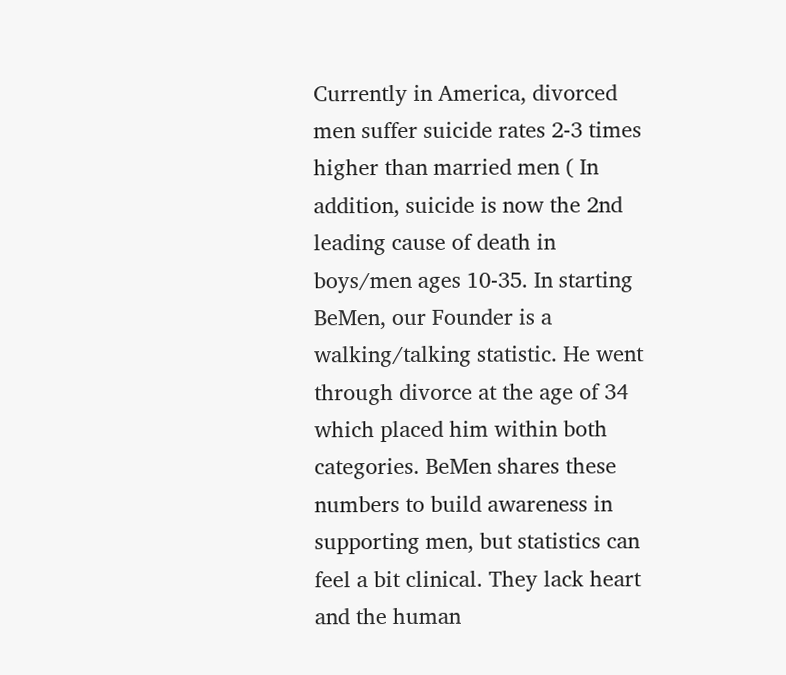Currently in America, divorced men suffer suicide rates 2-3 times higher than married men ( In addition, suicide is now the 2nd leading cause of death in boys/men ages 10-35. In starting BeMen, our Founder is a walking/talking statistic. He went through divorce at the age of 34 which placed him within both categories. BeMen shares these numbers to build awareness in supporting men, but statistics can feel a bit clinical. They lack heart and the human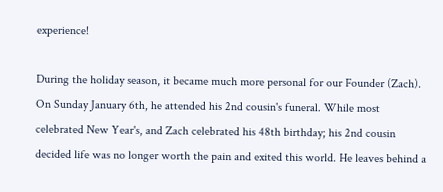experience!

During the holiday season, it became much more personal for our Founder (Zach). On Sunday January 6th, he attended his 2nd cousin's funeral. While most celebrated New Year's, and Zach celebrated his 48th birthday; his 2nd cousin decided life was no longer worth the pain and exited this world. He leaves behind a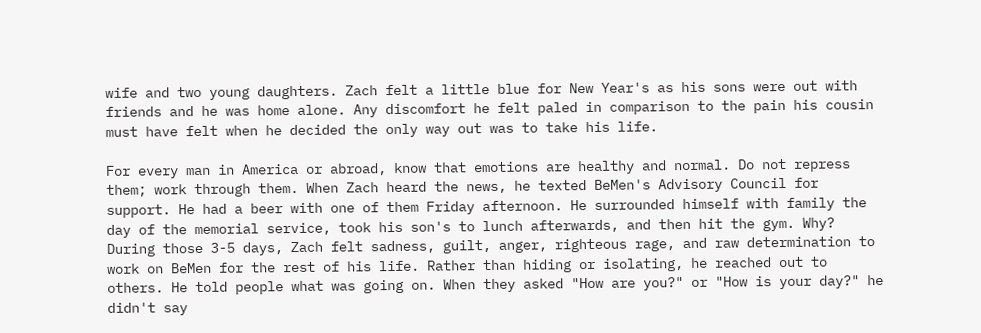wife and two young daughters. Zach felt a little blue for New Year's as his sons were out with friends and he was home alone. Any discomfort he felt paled in comparison to the pain his cousin must have felt when he decided the only way out was to take his life.

For every man in America or abroad, know that emotions are healthy and normal. Do not repress them; work through them. When Zach heard the news, he texted BeMen's Advisory Council for support. He had a beer with one of them Friday afternoon. He surrounded himself with family the day of the memorial service, took his son's to lunch afterwards, and then hit the gym. Why? During those 3-5 days, Zach felt sadness, guilt, anger, righteous rage, and raw determination to work on BeMen for the rest of his life. Rather than hiding or isolating, he reached out to others. He told people what was going on. When they asked "How are you?" or "How is your day?" he didn't say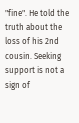"fine". He told the truth about the loss of his 2nd cousin. Seeking support is not a sign of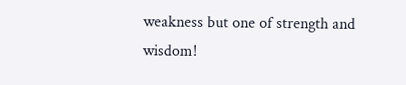weakness but one of strength and wisdom!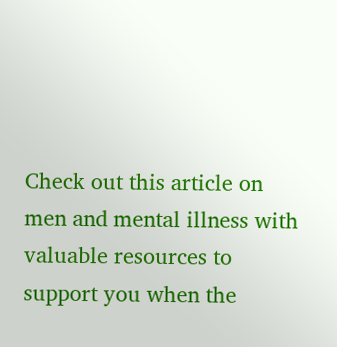Check out this article on men and mental illness with valuable resources to support you when the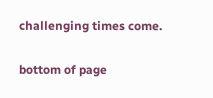challenging times come.

bottom of page